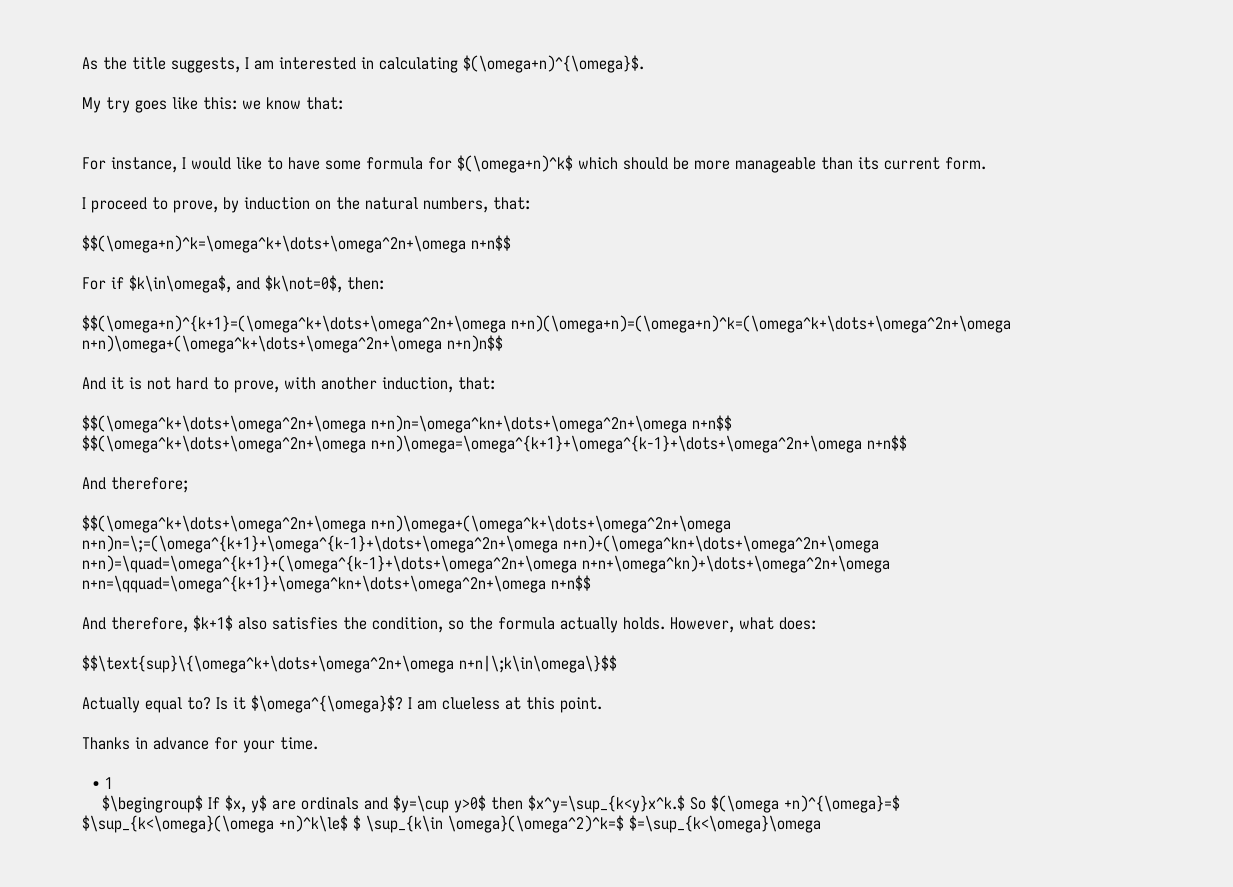As the title suggests, I am interested in calculating $(\omega+n)^{\omega}$.

My try goes like this: we know that:


For instance, I would like to have some formula for $(\omega+n)^k$ which should be more manageable than its current form.

I proceed to prove, by induction on the natural numbers, that:

$$(\omega+n)^k=\omega^k+\dots+\omega^2n+\omega n+n$$

For if $k\in\omega$, and $k\not=0$, then:

$$(\omega+n)^{k+1}=(\omega^k+\dots+\omega^2n+\omega n+n)(\omega+n)=(\omega+n)^k=(\omega^k+\dots+\omega^2n+\omega n+n)\omega+(\omega^k+\dots+\omega^2n+\omega n+n)n$$

And it is not hard to prove, with another induction, that:

$$(\omega^k+\dots+\omega^2n+\omega n+n)n=\omega^kn+\dots+\omega^2n+\omega n+n$$ $$(\omega^k+\dots+\omega^2n+\omega n+n)\omega=\omega^{k+1}+\omega^{k-1}+\dots+\omega^2n+\omega n+n$$

And therefore;

$$(\omega^k+\dots+\omega^2n+\omega n+n)\omega+(\omega^k+\dots+\omega^2n+\omega n+n)n=\;=(\omega^{k+1}+\omega^{k-1}+\dots+\omega^2n+\omega n+n)+(\omega^kn+\dots+\omega^2n+\omega n+n)=\quad=\omega^{k+1}+(\omega^{k-1}+\dots+\omega^2n+\omega n+n+\omega^kn)+\dots+\omega^2n+\omega n+n=\qquad=\omega^{k+1}+\omega^kn+\dots+\omega^2n+\omega n+n$$

And therefore, $k+1$ also satisfies the condition, so the formula actually holds. However, what does:

$$\text{sup}\{\omega^k+\dots+\omega^2n+\omega n+n|\;k\in\omega\}$$

Actually equal to? Is it $\omega^{\omega}$? I am clueless at this point.

Thanks in advance for your time.

  • 1
    $\begingroup$ If $x, y$ are ordinals and $y=\cup y>0$ then $x^y=\sup_{k<y}x^k.$ So $(\omega +n)^{\omega}=$ $\sup_{k<\omega}(\omega +n)^k\le$ $ \sup_{k\in \omega}(\omega^2)^k=$ $=\sup_{k<\omega}\omega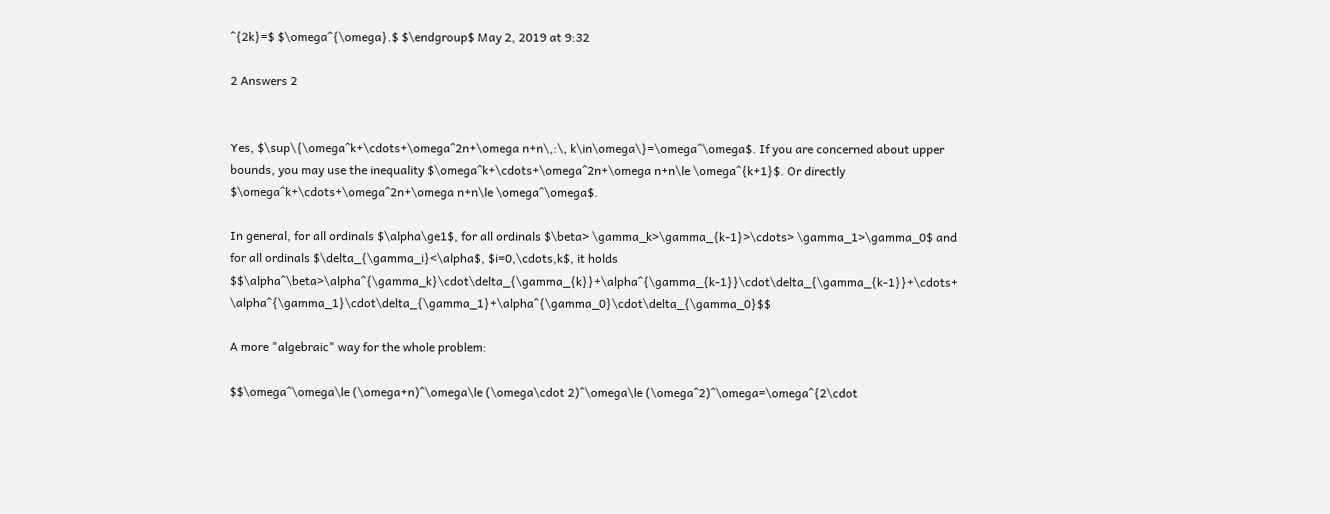^{2k}=$ $\omega^{\omega}.$ $\endgroup$ May 2, 2019 at 9:32

2 Answers 2


Yes, $\sup\{\omega^k+\cdots+\omega^2n+\omega n+n\,:\, k\in\omega\}=\omega^\omega$. If you are concerned about upper bounds, you may use the inequality $\omega^k+\cdots+\omega^2n+\omega n+n\le \omega^{k+1}$. Or directly $\omega^k+\cdots+\omega^2n+\omega n+n\le \omega^\omega$.

In general, for all ordinals $\alpha\ge1$, for all ordinals $\beta> \gamma_k>\gamma_{k-1}>\cdots> \gamma_1>\gamma_0$ and for all ordinals $\delta_{\gamma_i}<\alpha$, $i=0,\cdots,k$, it holds $$\alpha^\beta>\alpha^{\gamma_k}\cdot\delta_{\gamma_{k}}+\alpha^{\gamma_{k-1}}\cdot\delta_{\gamma_{k-1}}+\cdots+ \alpha^{\gamma_1}\cdot\delta_{\gamma_1}+\alpha^{\gamma_0}\cdot\delta_{\gamma_0}$$

A more "algebraic" way for the whole problem:

$$\omega^\omega\le (\omega+n)^\omega\le (\omega\cdot 2)^\omega\le (\omega^2)^\omega=\omega^{2\cdot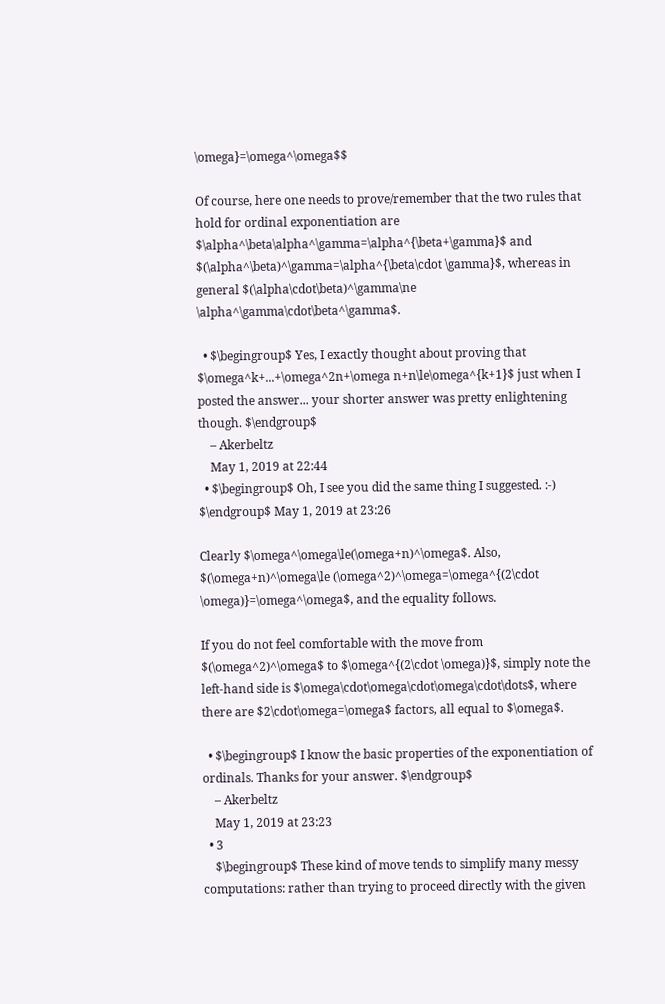\omega}=\omega^\omega$$

Of course, here one needs to prove/remember that the two rules that hold for ordinal exponentiation are $\alpha^\beta\alpha^\gamma=\alpha^{\beta+\gamma}$ and $(\alpha^\beta)^\gamma=\alpha^{\beta\cdot \gamma}$, whereas in general $(\alpha\cdot\beta)^\gamma\ne \alpha^\gamma\cdot\beta^\gamma$.

  • $\begingroup$ Yes, I exactly thought about proving that $\omega^k+...+\omega^2n+\omega n+n\le\omega^{k+1}$ just when I posted the answer... your shorter answer was pretty enlightening though. $\endgroup$
    – Akerbeltz
    May 1, 2019 at 22:44
  • $\begingroup$ Oh, I see you did the same thing I suggested. :-) $\endgroup$ May 1, 2019 at 23:26

Clearly $\omega^\omega\le(\omega+n)^\omega$. Also, $(\omega+n)^\omega\le (\omega^2)^\omega=\omega^{(2\cdot \omega)}=\omega^\omega$, and the equality follows.

If you do not feel comfortable with the move from $(\omega^2)^\omega$ to $\omega^{(2\cdot \omega)}$, simply note the left-hand side is $\omega\cdot\omega\cdot\omega\cdot\dots$, where there are $2\cdot\omega=\omega$ factors, all equal to $\omega$.

  • $\begingroup$ I know the basic properties of the exponentiation of ordinals. Thanks for your answer. $\endgroup$
    – Akerbeltz
    May 1, 2019 at 23:23
  • 3
    $\begingroup$ These kind of move tends to simplify many messy computations: rather than trying to proceed directly with the given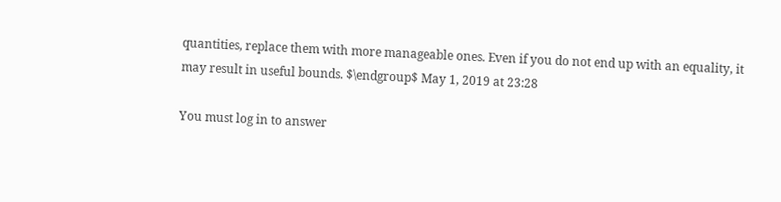quantities, replace them with more manageable ones. Even if you do not end up with an equality, it may result in useful bounds. $\endgroup$ May 1, 2019 at 23:28

You must log in to answer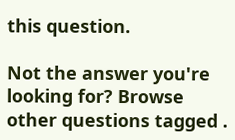this question.

Not the answer you're looking for? Browse other questions tagged .